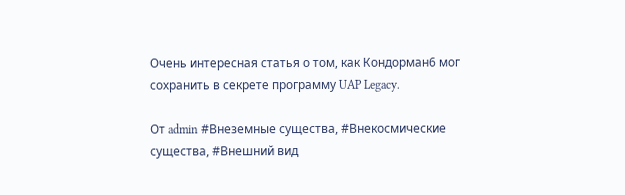Очень интересная статья о том, как Кондорман6 мог сохранить в секрете программу UAP Legacy.

От admin #Внеземные существа, #Внекосмические существа, #Внешний вид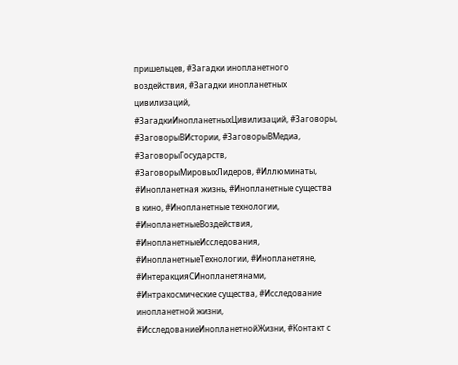пришельцев, #Загадки инопланетного воздействия, #Загадки инопланетных цивилизаций, #ЗагадкиИнопланетныхЦивилизаций, #Заговоры, #ЗаговорыВИстории, #ЗаговорыВМедиа, #ЗаговорыГосударств, #ЗаговорыМировыхЛидеров, #Иллюминаты, #Инопланетная жизнь, #Инопланетные существа в кино, #Инопланетные технологии, #ИнопланетныеВоздействия, #ИнопланетныеИсследования, #ИнопланетныеТехнологии, #Инопланетяне, #ИнтеракцияСИнопланетянами, #Интракосмические существа, #Исследование инопланетной жизни, #ИсследованиеИнопланетнойЖизни, #Контакт с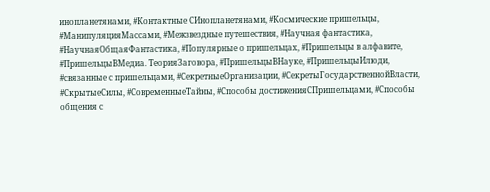инопланетянами, #Контактные СИнопланетянами, #Космические пришельцы, #МанипуляцияМассами, #Межзвездные путешествия, #Научная фантастика, #НаучнаяОбщаяФантастика, #Популярные о пришельцах, #Пришельцы в алфавите, #ПришельцыВМедиа. ТеорияЗаговора, #ПришельцыВНауке, #ПришельцыИлюди, #связанные с пришельцами, #СекретныеОрганизации, #СекретыГосударственнойВласти, #СкрытыеСилы, #СовременныеТайны, #Способы достиженияСПришельцами, #Способы общения с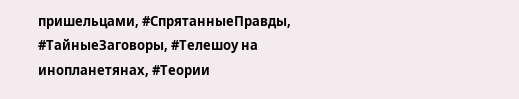пришельцами, #СпрятанныеПравды, #ТайныеЗаговоры, #Телешоу на инопланетянах, #Теории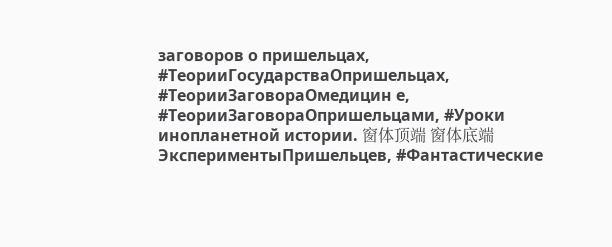заговоров о пришельцах, #ТеорииГосударстваОпришельцах, #ТеорииЗаговораОмедицин е, #ТеорииЗаговораОпришельцами, #Уроки инопланетной истории. 窗体顶端 窗体底端 ЭкспериментыПришельцев, #Фантастические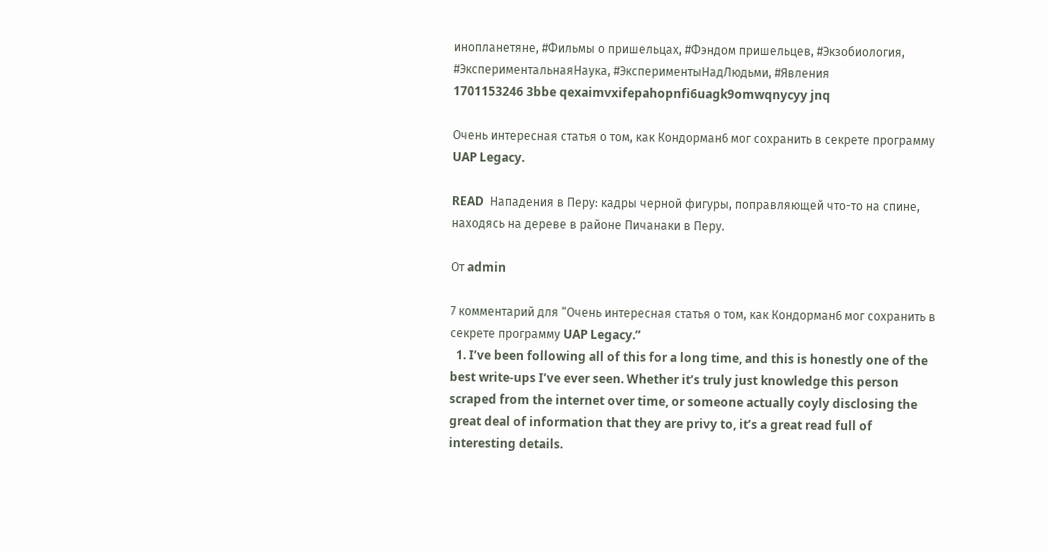инопланетяне, #Фильмы о пришельцах, #Фэндом пришельцев, #Экзобиология, #ЭкспериментальнаяНаука, #ЭкспериментыНадЛюдьми, #Явления
1701153246 3bbe qexaimvxifepahopnfi6uagk9omwqnycyy jnq

Очень интересная статья о том, как Кондорман6 мог сохранить в секрете программу UAP Legacy.

READ  Нападения в Перу: кадры черной фигуры, поправляющей что-то на спине, находясь на дереве в районе Пичанаки в Перу.

От admin

7 комментарий для “Очень интересная статья о том, как Кондорман6 мог сохранить в секрете программу UAP Legacy.”
  1. I’ve been following all of this for a long time, and this is honestly one of the best write-ups I’ve ever seen. Whether it’s truly just knowledge this person scraped from the internet over time, or someone actually coyly disclosing the great deal of information that they are privy to, it’s a great read full of interesting details.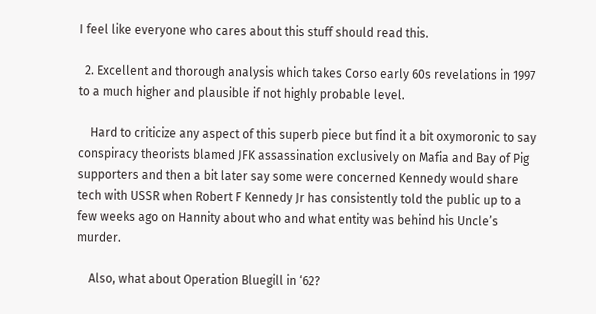I feel like everyone who cares about this stuff should read this.

  2. Excellent and thorough analysis which takes Corso early 60s revelations in 1997 to a much higher and plausible if not highly probable level.

    Hard to criticize any aspect of this superb piece but find it a bit oxymoronic to say conspiracy theorists blamed JFK assassination exclusively on Mafia and Bay of Pig supporters and then a bit later say some were concerned Kennedy would share tech with USSR when Robert F Kennedy Jr has consistently told the public up to a few weeks ago on Hannity about who and what entity was behind his Uncle’s murder.

    Also, what about Operation Bluegill in ‘62?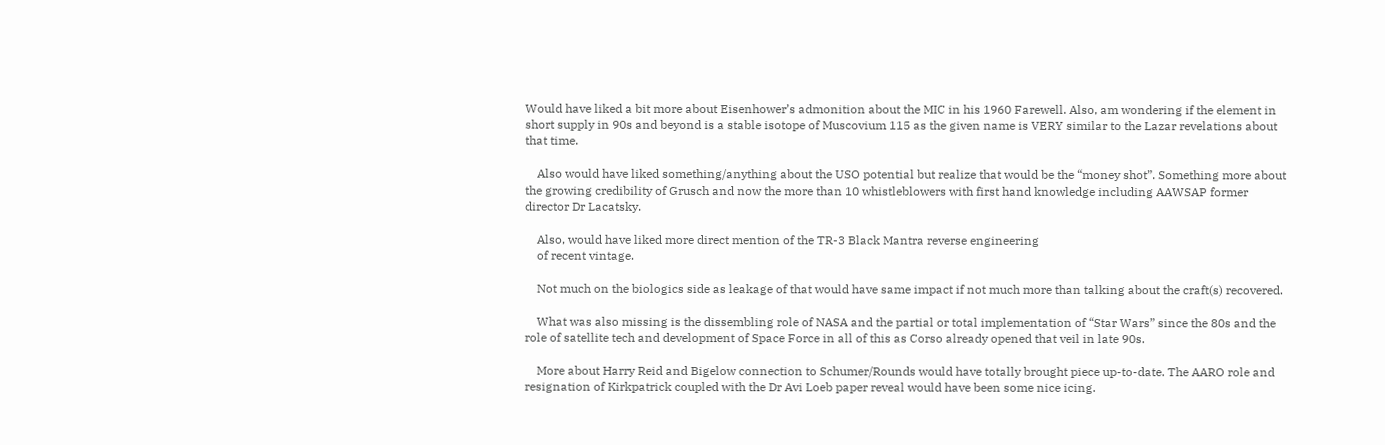Would have liked a bit more about Eisenhower’s admonition about the MIC in his 1960 Farewell. Also, am wondering if the element in short supply in 90s and beyond is a stable isotope of Muscovium 115 as the given name is VERY similar to the Lazar revelations about that time.

    Also would have liked something/anything about the USO potential but realize that would be the “money shot”. Something more about the growing credibility of Grusch and now the more than 10 whistleblowers with first hand knowledge including AAWSAP former director Dr Lacatsky.

    Also, would have liked more direct mention of the TR-3 Black Mantra reverse engineering
    of recent vintage.

    Not much on the biologics side as leakage of that would have same impact if not much more than talking about the craft(s) recovered.

    What was also missing is the dissembling role of NASA and the partial or total implementation of “Star Wars” since the 80s and the role of satellite tech and development of Space Force in all of this as Corso already opened that veil in late 90s.

    More about Harry Reid and Bigelow connection to Schumer/Rounds would have totally brought piece up-to-date. The AARO role and resignation of Kirkpatrick coupled with the Dr Avi Loeb paper reveal would have been some nice icing.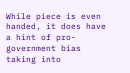While piece is even handed, it does have a hint of pro-government bias taking into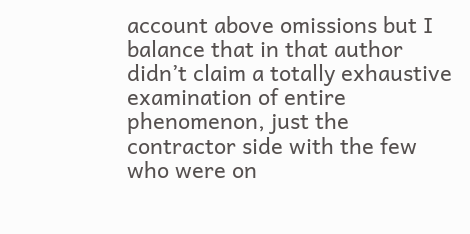account above omissions but I balance that in that author didn’t claim a totally exhaustive examination of entire phenomenon, just the contractor side with the few who were on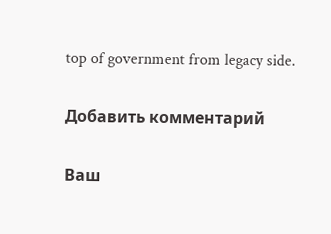top of government from legacy side.

Добавить комментарий

Ваш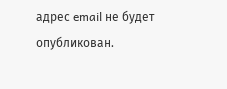адрес email не будет опубликован.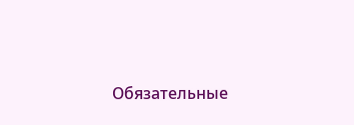Обязательные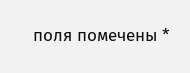поля помечены *